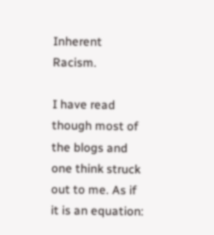Inherent Racism.

I have read though most of the blogs and one think struck out to me. As if it is an equation: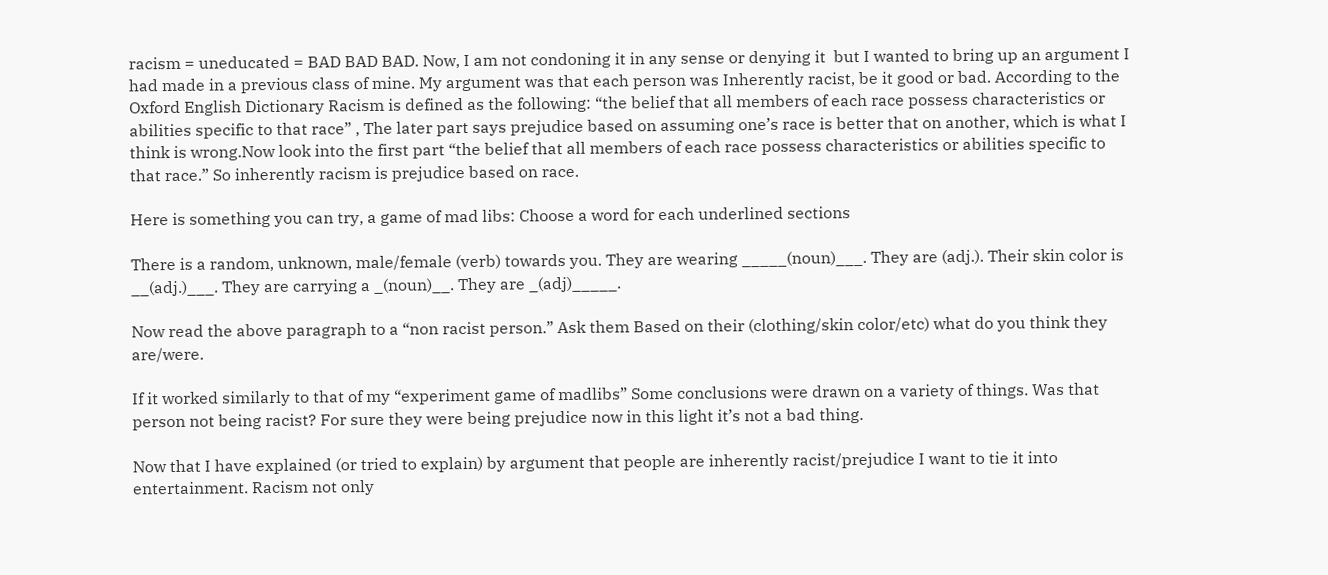racism = uneducated = BAD BAD BAD. Now, I am not condoning it in any sense or denying it  but I wanted to bring up an argument I had made in a previous class of mine. My argument was that each person was Inherently racist, be it good or bad. According to the Oxford English Dictionary Racism is defined as the following: “the belief that all members of each race possess characteristics or abilities specific to that race” , The later part says prejudice based on assuming one’s race is better that on another, which is what I think is wrong.Now look into the first part “the belief that all members of each race possess characteristics or abilities specific to that race.” So inherently racism is prejudice based on race.

Here is something you can try, a game of mad libs: Choose a word for each underlined sections

There is a random, unknown, male/female (verb) towards you. They are wearing _____(noun)___. They are (adj.). Their skin color is __(adj.)___. They are carrying a _(noun)__. They are _(adj)_____.

Now read the above paragraph to a “non racist person.” Ask them Based on their (clothing/skin color/etc) what do you think they are/were.

If it worked similarly to that of my “experiment game of madlibs” Some conclusions were drawn on a variety of things. Was that person not being racist? For sure they were being prejudice now in this light it’s not a bad thing.

Now that I have explained (or tried to explain) by argument that people are inherently racist/prejudice I want to tie it into entertainment. Racism not only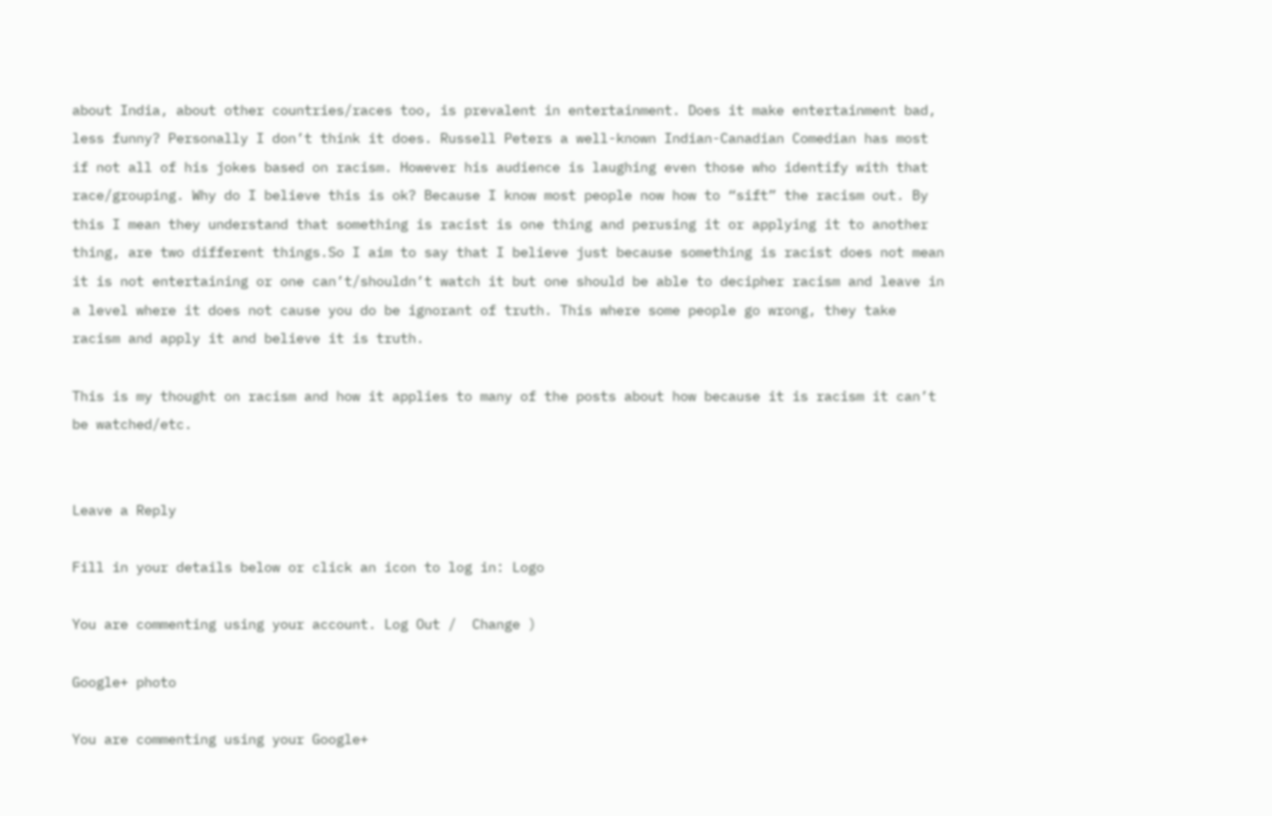about India, about other countries/races too, is prevalent in entertainment. Does it make entertainment bad, less funny? Personally I don’t think it does. Russell Peters a well-known Indian-Canadian Comedian has most if not all of his jokes based on racism. However his audience is laughing even those who identify with that race/grouping. Why do I believe this is ok? Because I know most people now how to “sift” the racism out. By this I mean they understand that something is racist is one thing and perusing it or applying it to another thing, are two different things.So I aim to say that I believe just because something is racist does not mean it is not entertaining or one can’t/shouldn’t watch it but one should be able to decipher racism and leave in a level where it does not cause you do be ignorant of truth. This where some people go wrong, they take racism and apply it and believe it is truth.

This is my thought on racism and how it applies to many of the posts about how because it is racism it can’t be watched/etc.


Leave a Reply

Fill in your details below or click an icon to log in: Logo

You are commenting using your account. Log Out /  Change )

Google+ photo

You are commenting using your Google+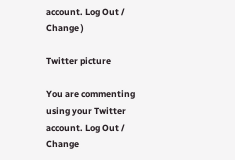account. Log Out /  Change )

Twitter picture

You are commenting using your Twitter account. Log Out /  Change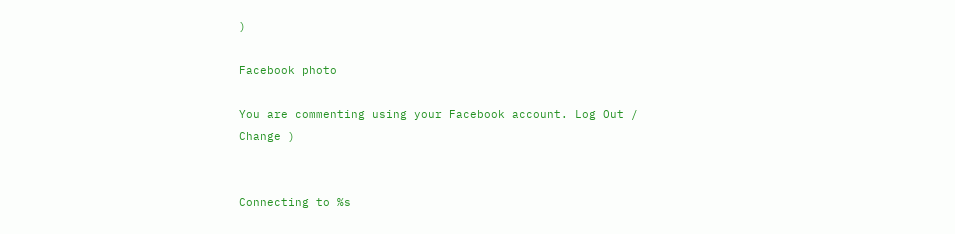)

Facebook photo

You are commenting using your Facebook account. Log Out /  Change )


Connecting to %s